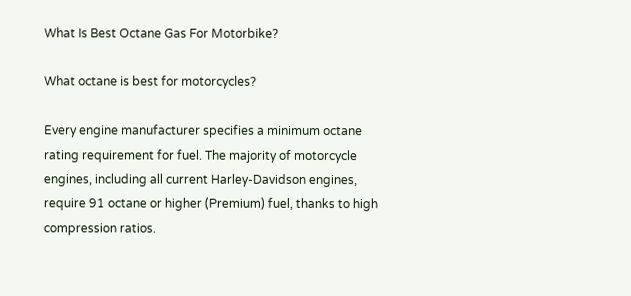What Is Best Octane Gas For Motorbike?

What octane is best for motorcycles?

Every engine manufacturer specifies a minimum octane rating requirement for fuel. The majority of motorcycle engines, including all current Harley-Davidson engines, require 91 octane or higher (Premium) fuel, thanks to high compression ratios.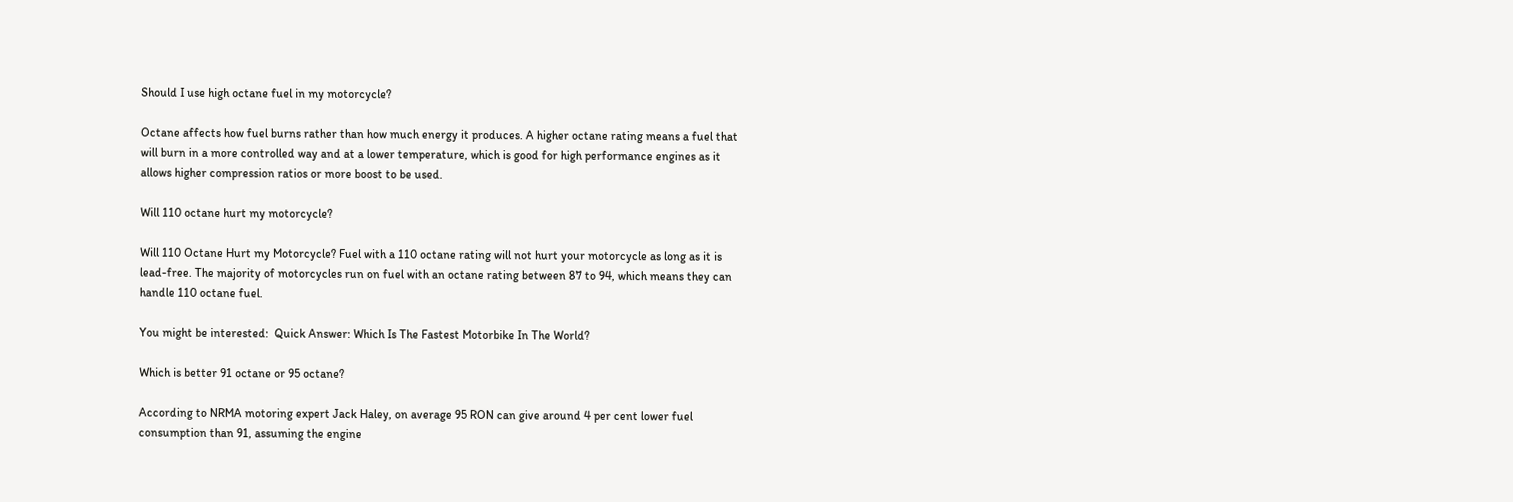Should I use high octane fuel in my motorcycle?

Octane affects how fuel burns rather than how much energy it produces. A higher octane rating means a fuel that will burn in a more controlled way and at a lower temperature, which is good for high performance engines as it allows higher compression ratios or more boost to be used.

Will 110 octane hurt my motorcycle?

Will 110 Octane Hurt my Motorcycle? Fuel with a 110 octane rating will not hurt your motorcycle as long as it is lead-free. The majority of motorcycles run on fuel with an octane rating between 87 to 94, which means they can handle 110 octane fuel.

You might be interested:  Quick Answer: Which Is The Fastest Motorbike In The World?

Which is better 91 octane or 95 octane?

According to NRMA motoring expert Jack Haley, on average 95 RON can give around 4 per cent lower fuel consumption than 91, assuming the engine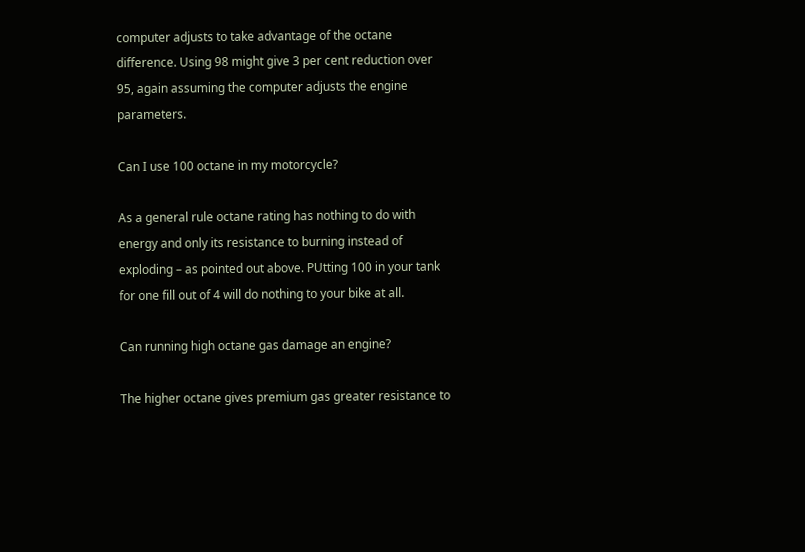computer adjusts to take advantage of the octane difference. Using 98 might give 3 per cent reduction over 95, again assuming the computer adjusts the engine parameters.

Can I use 100 octane in my motorcycle?

As a general rule octane rating has nothing to do with energy and only its resistance to burning instead of exploding – as pointed out above. PUtting 100 in your tank for one fill out of 4 will do nothing to your bike at all.

Can running high octane gas damage an engine?

The higher octane gives premium gas greater resistance to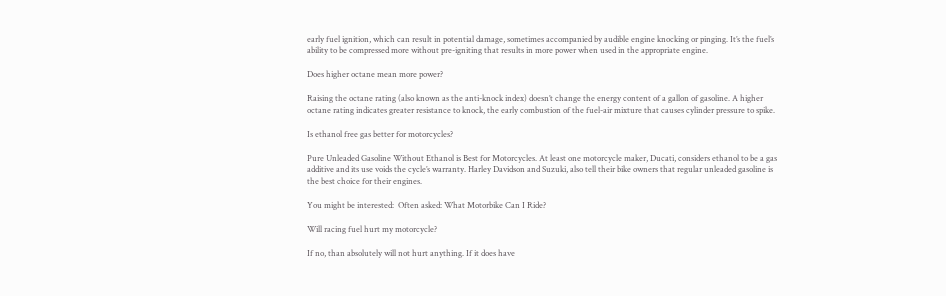early fuel ignition, which can result in potential damage, sometimes accompanied by audible engine knocking or pinging. It’s the fuel’s ability to be compressed more without pre-igniting that results in more power when used in the appropriate engine.

Does higher octane mean more power?

Raising the octane rating (also known as the anti-knock index) doesn’t change the energy content of a gallon of gasoline. A higher octane rating indicates greater resistance to knock, the early combustion of the fuel-air mixture that causes cylinder pressure to spike.

Is ethanol free gas better for motorcycles?

Pure Unleaded Gasoline Without Ethanol is Best for Motorcycles. At least one motorcycle maker, Ducati, considers ethanol to be a gas additive and its use voids the cycle’s warranty. Harley Davidson and Suzuki, also tell their bike owners that regular unleaded gasoline is the best choice for their engines.

You might be interested:  Often asked: What Motorbike Can I Ride?

Will racing fuel hurt my motorcycle?

If no, than absolutely will not hurt anything. If it does have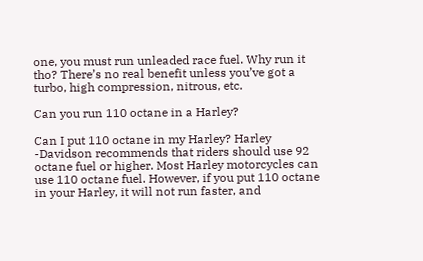one, you must run unleaded race fuel. Why run it tho? There’s no real benefit unless you’ve got a turbo, high compression, nitrous, etc.

Can you run 110 octane in a Harley?

Can I put 110 octane in my Harley? Harley -Davidson recommends that riders should use 92 octane fuel or higher. Most Harley motorcycles can use 110 octane fuel. However, if you put 110 octane in your Harley, it will not run faster, and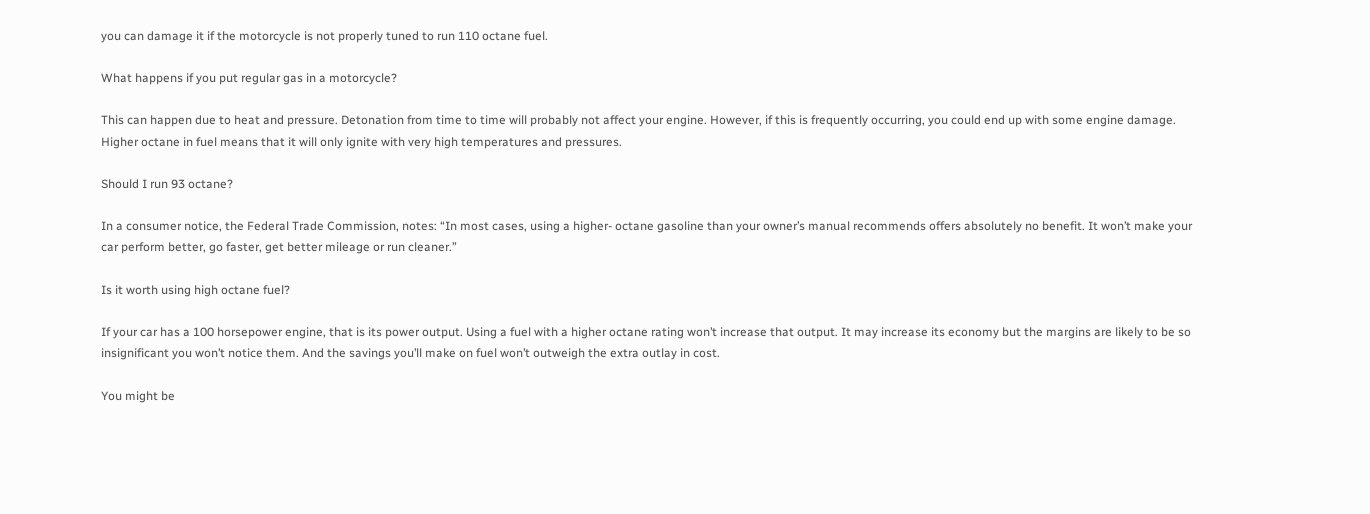you can damage it if the motorcycle is not properly tuned to run 110 octane fuel.

What happens if you put regular gas in a motorcycle?

This can happen due to heat and pressure. Detonation from time to time will probably not affect your engine. However, if this is frequently occurring, you could end up with some engine damage. Higher octane in fuel means that it will only ignite with very high temperatures and pressures.

Should I run 93 octane?

In a consumer notice, the Federal Trade Commission, notes: “In most cases, using a higher- octane gasoline than your owner’s manual recommends offers absolutely no benefit. It won’t make your car perform better, go faster, get better mileage or run cleaner.”

Is it worth using high octane fuel?

If your car has a 100 horsepower engine, that is its power output. Using a fuel with a higher octane rating won’t increase that output. It may increase its economy but the margins are likely to be so insignificant you won’t notice them. And the savings you’ll make on fuel won’t outweigh the extra outlay in cost.

You might be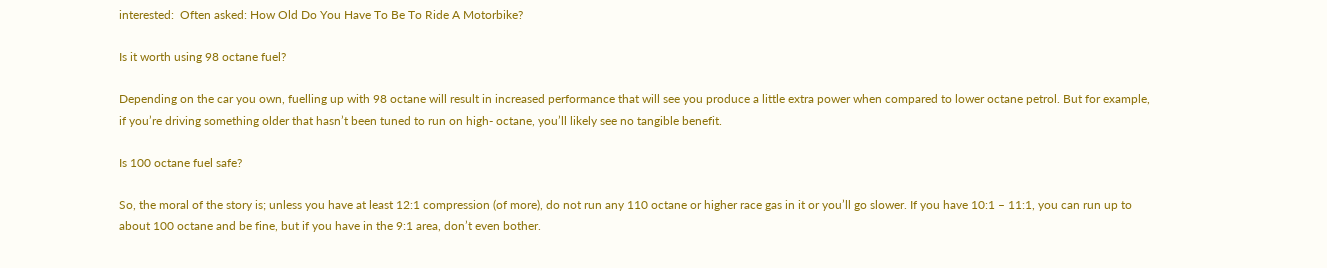interested:  Often asked: How Old Do You Have To Be To Ride A Motorbike?

Is it worth using 98 octane fuel?

Depending on the car you own, fuelling up with 98 octane will result in increased performance that will see you produce a little extra power when compared to lower octane petrol. But for example, if you’re driving something older that hasn’t been tuned to run on high- octane, you’ll likely see no tangible benefit.

Is 100 octane fuel safe?

So, the moral of the story is; unless you have at least 12:1 compression (of more), do not run any 110 octane or higher race gas in it or you’ll go slower. If you have 10:1 – 11:1, you can run up to about 100 octane and be fine, but if you have in the 9:1 area, don’t even bother.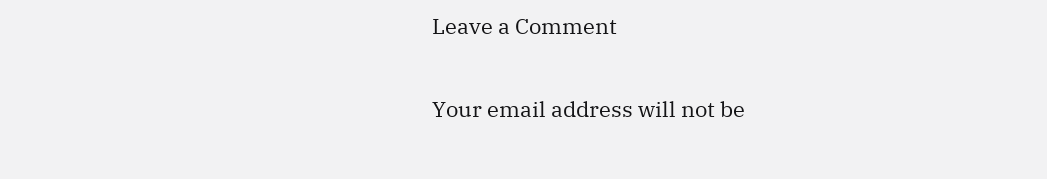Leave a Comment

Your email address will not be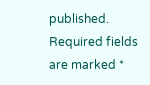published. Required fields are marked *